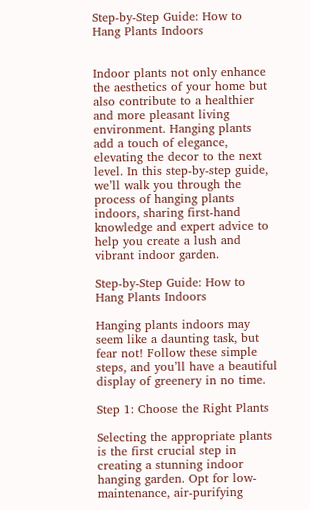Step-by-Step Guide: How to Hang Plants Indoors


Indoor plants not only enhance the aesthetics of your home but also contribute to a healthier and more pleasant living environment. Hanging plants add a touch of elegance, elevating the decor to the next level. In this step-by-step guide, we’ll walk you through the process of hanging plants indoors, sharing first-hand knowledge and expert advice to help you create a lush and vibrant indoor garden.

Step-by-Step Guide: How to Hang Plants Indoors

Hanging plants indoors may seem like a daunting task, but fear not! Follow these simple steps, and you’ll have a beautiful display of greenery in no time.

Step 1: Choose the Right Plants

Selecting the appropriate plants is the first crucial step in creating a stunning indoor hanging garden. Opt for low-maintenance, air-purifying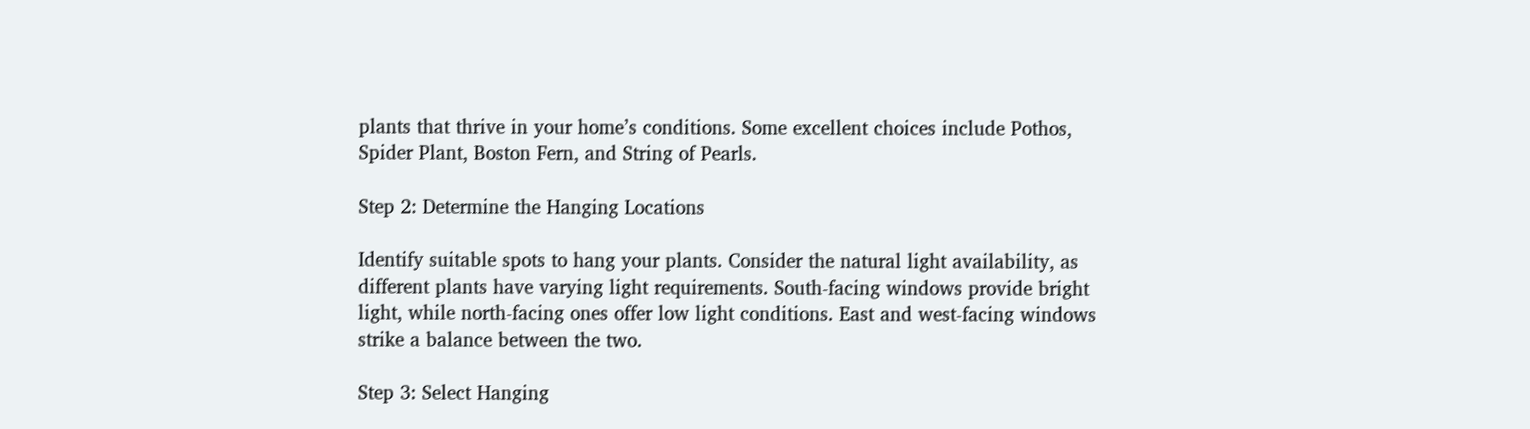plants that thrive in your home’s conditions. Some excellent choices include Pothos, Spider Plant, Boston Fern, and String of Pearls.

Step 2: Determine the Hanging Locations

Identify suitable spots to hang your plants. Consider the natural light availability, as different plants have varying light requirements. South-facing windows provide bright light, while north-facing ones offer low light conditions. East and west-facing windows strike a balance between the two.

Step 3: Select Hanging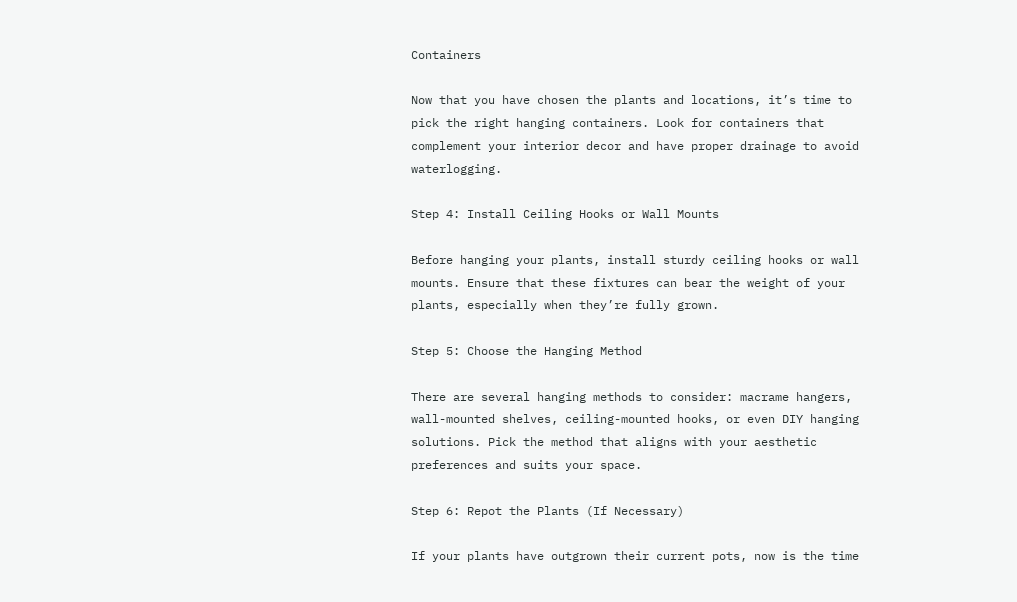Containers

Now that you have chosen the plants and locations, it’s time to pick the right hanging containers. Look for containers that complement your interior decor and have proper drainage to avoid waterlogging.

Step 4: Install Ceiling Hooks or Wall Mounts

Before hanging your plants, install sturdy ceiling hooks or wall mounts. Ensure that these fixtures can bear the weight of your plants, especially when they’re fully grown.

Step 5: Choose the Hanging Method

There are several hanging methods to consider: macrame hangers, wall-mounted shelves, ceiling-mounted hooks, or even DIY hanging solutions. Pick the method that aligns with your aesthetic preferences and suits your space.

Step 6: Repot the Plants (If Necessary)

If your plants have outgrown their current pots, now is the time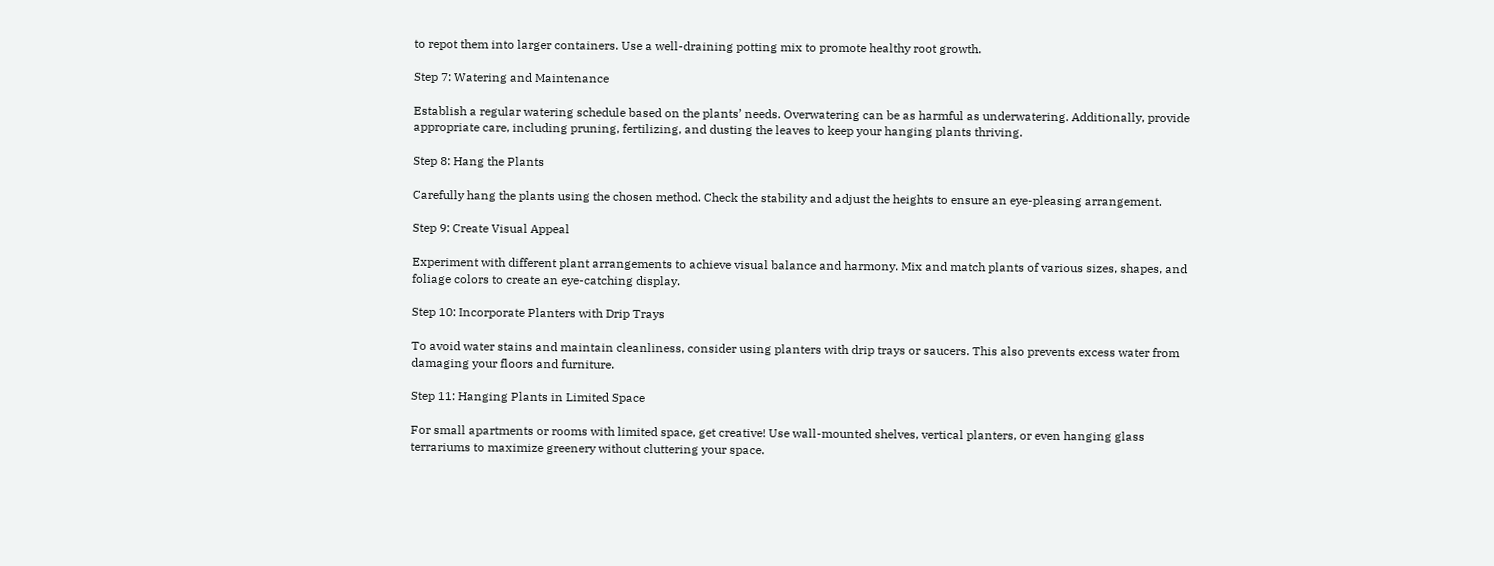to repot them into larger containers. Use a well-draining potting mix to promote healthy root growth.

Step 7: Watering and Maintenance

Establish a regular watering schedule based on the plants’ needs. Overwatering can be as harmful as underwatering. Additionally, provide appropriate care, including pruning, fertilizing, and dusting the leaves to keep your hanging plants thriving.

Step 8: Hang the Plants

Carefully hang the plants using the chosen method. Check the stability and adjust the heights to ensure an eye-pleasing arrangement.

Step 9: Create Visual Appeal

Experiment with different plant arrangements to achieve visual balance and harmony. Mix and match plants of various sizes, shapes, and foliage colors to create an eye-catching display.

Step 10: Incorporate Planters with Drip Trays

To avoid water stains and maintain cleanliness, consider using planters with drip trays or saucers. This also prevents excess water from damaging your floors and furniture.

Step 11: Hanging Plants in Limited Space

For small apartments or rooms with limited space, get creative! Use wall-mounted shelves, vertical planters, or even hanging glass terrariums to maximize greenery without cluttering your space.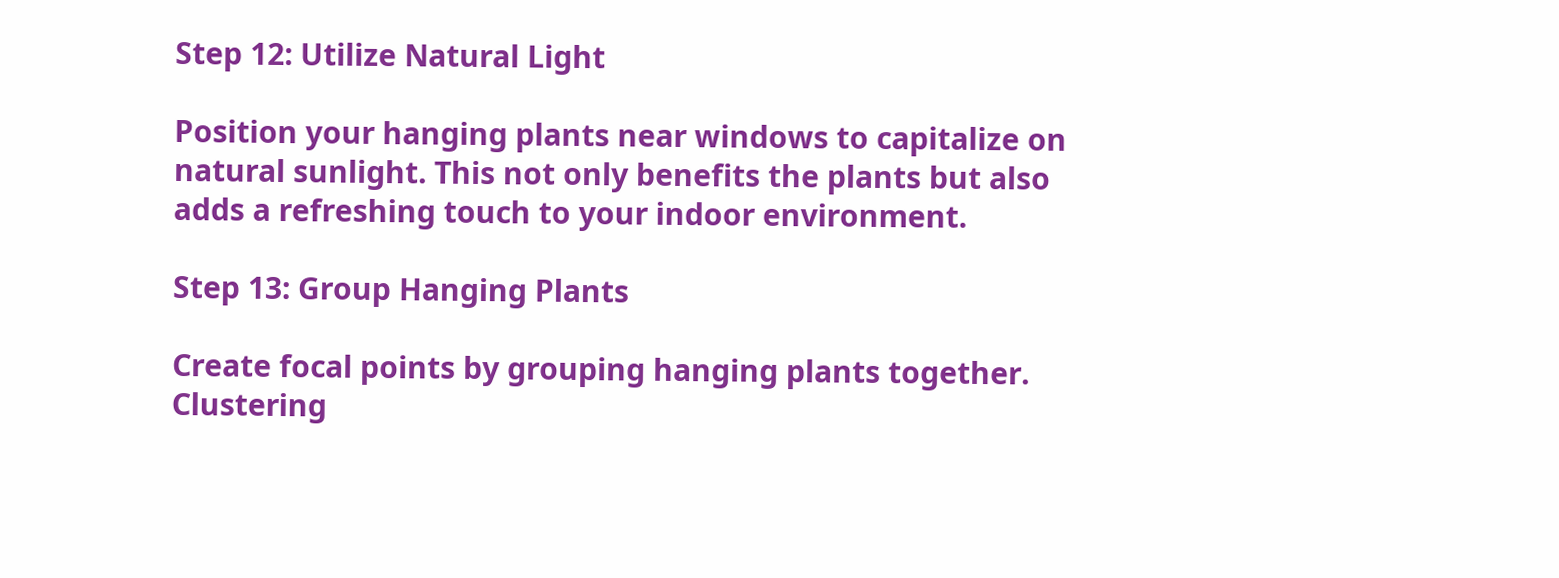Step 12: Utilize Natural Light

Position your hanging plants near windows to capitalize on natural sunlight. This not only benefits the plants but also adds a refreshing touch to your indoor environment.

Step 13: Group Hanging Plants

Create focal points by grouping hanging plants together. Clustering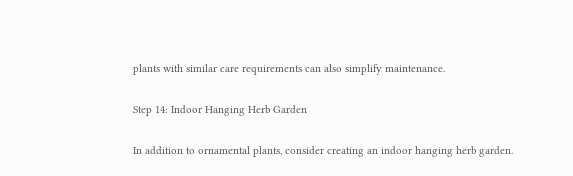plants with similar care requirements can also simplify maintenance.

Step 14: Indoor Hanging Herb Garden

In addition to ornamental plants, consider creating an indoor hanging herb garden.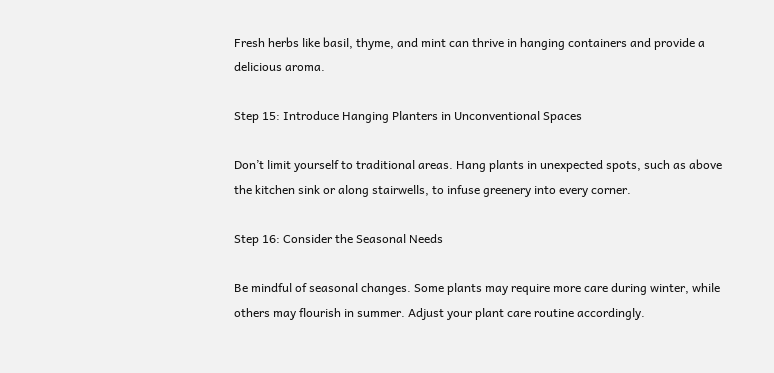Fresh herbs like basil, thyme, and mint can thrive in hanging containers and provide a delicious aroma.

Step 15: Introduce Hanging Planters in Unconventional Spaces

Don’t limit yourself to traditional areas. Hang plants in unexpected spots, such as above the kitchen sink or along stairwells, to infuse greenery into every corner.

Step 16: Consider the Seasonal Needs

Be mindful of seasonal changes. Some plants may require more care during winter, while others may flourish in summer. Adjust your plant care routine accordingly.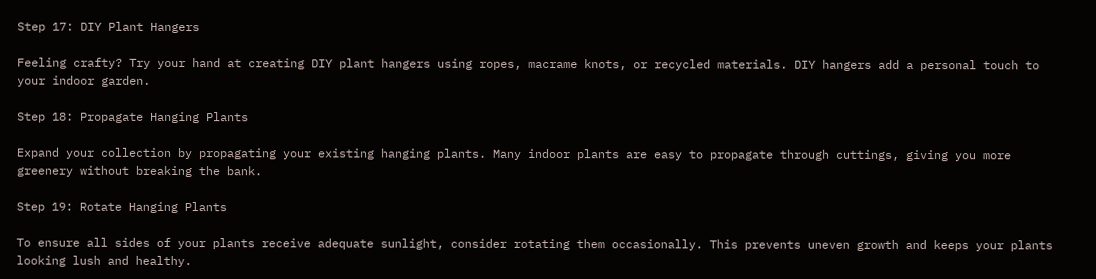Step 17: DIY Plant Hangers

Feeling crafty? Try your hand at creating DIY plant hangers using ropes, macrame knots, or recycled materials. DIY hangers add a personal touch to your indoor garden.

Step 18: Propagate Hanging Plants

Expand your collection by propagating your existing hanging plants. Many indoor plants are easy to propagate through cuttings, giving you more greenery without breaking the bank.

Step 19: Rotate Hanging Plants

To ensure all sides of your plants receive adequate sunlight, consider rotating them occasionally. This prevents uneven growth and keeps your plants looking lush and healthy.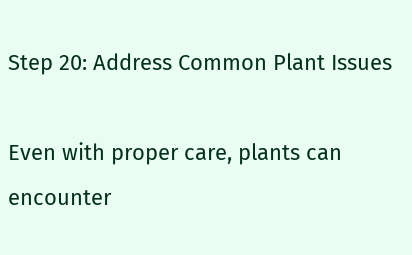Step 20: Address Common Plant Issues

Even with proper care, plants can encounter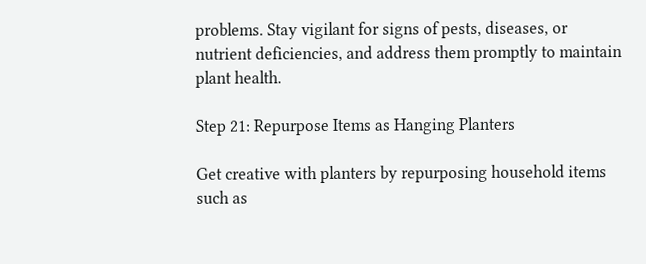problems. Stay vigilant for signs of pests, diseases, or nutrient deficiencies, and address them promptly to maintain plant health.

Step 21: Repurpose Items as Hanging Planters

Get creative with planters by repurposing household items such as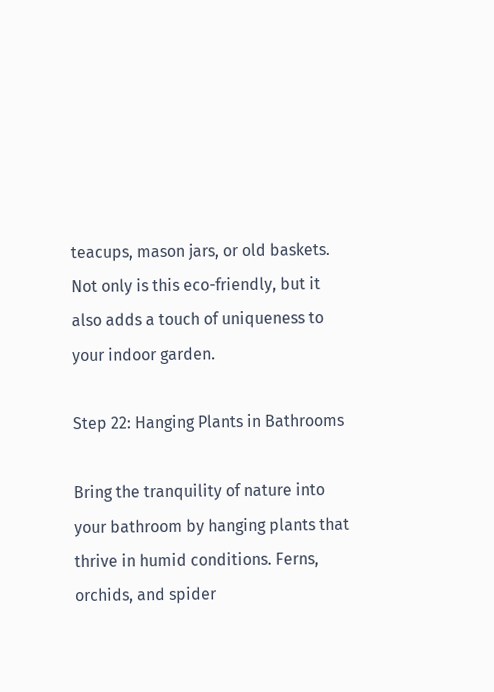teacups, mason jars, or old baskets. Not only is this eco-friendly, but it also adds a touch of uniqueness to your indoor garden.

Step 22: Hanging Plants in Bathrooms

Bring the tranquility of nature into your bathroom by hanging plants that thrive in humid conditions. Ferns, orchids, and spider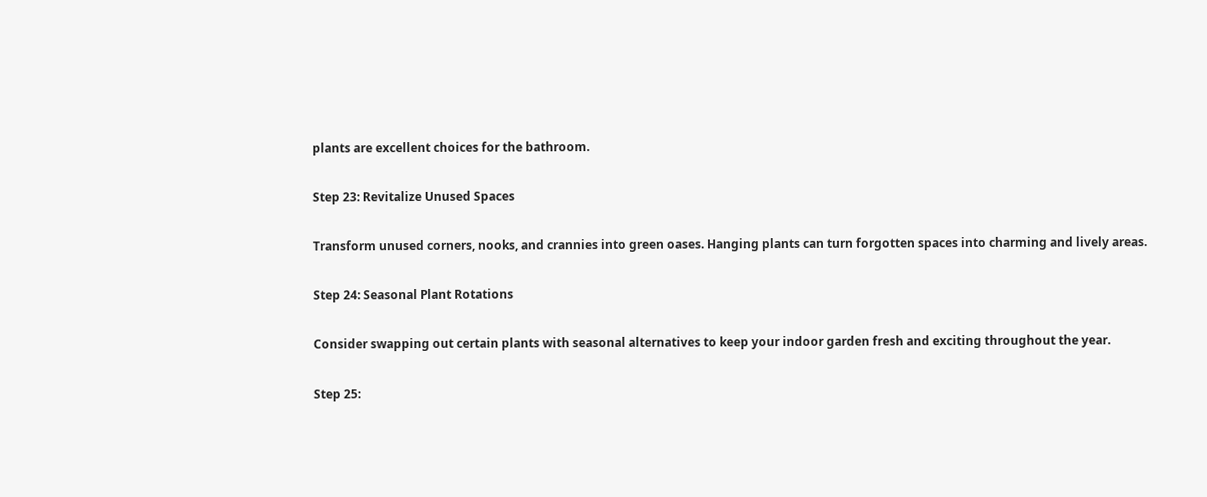plants are excellent choices for the bathroom.

Step 23: Revitalize Unused Spaces

Transform unused corners, nooks, and crannies into green oases. Hanging plants can turn forgotten spaces into charming and lively areas.

Step 24: Seasonal Plant Rotations

Consider swapping out certain plants with seasonal alternatives to keep your indoor garden fresh and exciting throughout the year.

Step 25: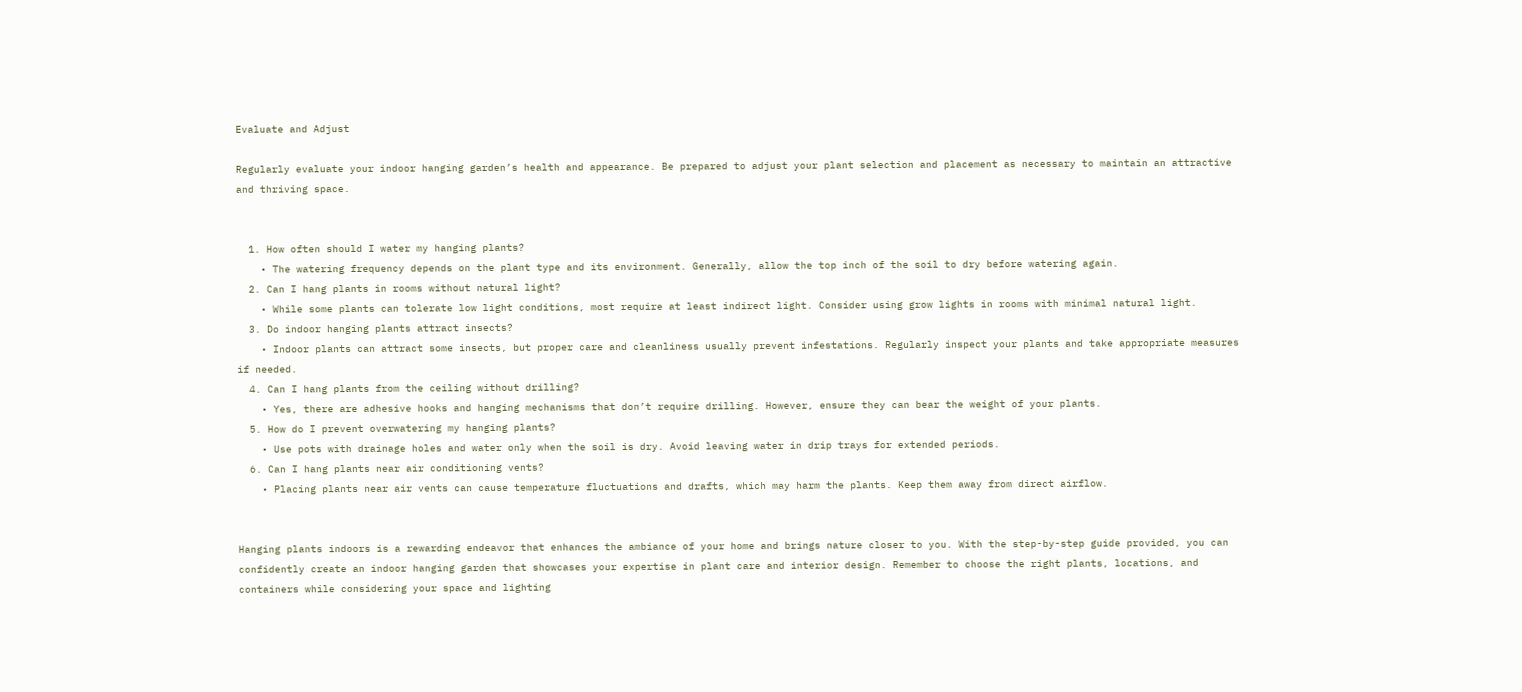Evaluate and Adjust

Regularly evaluate your indoor hanging garden’s health and appearance. Be prepared to adjust your plant selection and placement as necessary to maintain an attractive and thriving space.


  1. How often should I water my hanging plants?
    • The watering frequency depends on the plant type and its environment. Generally, allow the top inch of the soil to dry before watering again.
  2. Can I hang plants in rooms without natural light?
    • While some plants can tolerate low light conditions, most require at least indirect light. Consider using grow lights in rooms with minimal natural light.
  3. Do indoor hanging plants attract insects?
    • Indoor plants can attract some insects, but proper care and cleanliness usually prevent infestations. Regularly inspect your plants and take appropriate measures if needed.
  4. Can I hang plants from the ceiling without drilling?
    • Yes, there are adhesive hooks and hanging mechanisms that don’t require drilling. However, ensure they can bear the weight of your plants.
  5. How do I prevent overwatering my hanging plants?
    • Use pots with drainage holes and water only when the soil is dry. Avoid leaving water in drip trays for extended periods.
  6. Can I hang plants near air conditioning vents?
    • Placing plants near air vents can cause temperature fluctuations and drafts, which may harm the plants. Keep them away from direct airflow.


Hanging plants indoors is a rewarding endeavor that enhances the ambiance of your home and brings nature closer to you. With the step-by-step guide provided, you can confidently create an indoor hanging garden that showcases your expertise in plant care and interior design. Remember to choose the right plants, locations, and containers while considering your space and lighting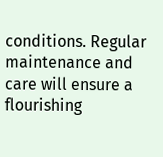conditions. Regular maintenance and care will ensure a flourishing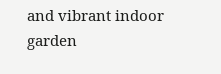and vibrant indoor garden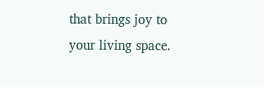that brings joy to your living space.